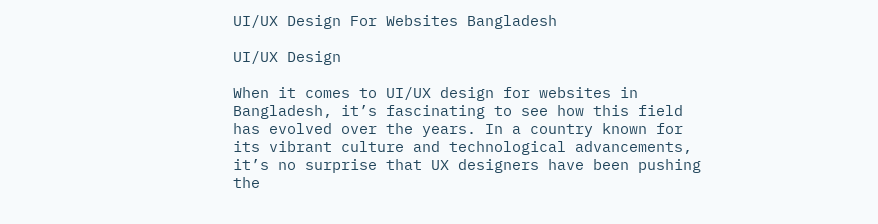UI/UX Design For Websites Bangladesh

UI/UX Design

When it comes to UI/UX design for websites in Bangladesh, it’s fascinating to see how this field has evolved over the years. In a country known for its vibrant culture and technological advancements, it’s no surprise that UX designers have been pushing the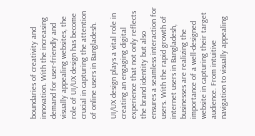boundaries of creativity and innovation. With the increasing demand for user-friendly and visually appealing websites, the role of UI/UX design has become crucial in capturing the attention of online users in Bangladesh.

UI/UX design plays a vital role in creating an engaging digital experience that not only reflects the brand identity but also ensures a seamless interaction for users. With the rapid growth of internet users in Bangladesh, businesses are realizing the importance of a well-designed website in capturing their target audience. From intuitive navigation to visually appealing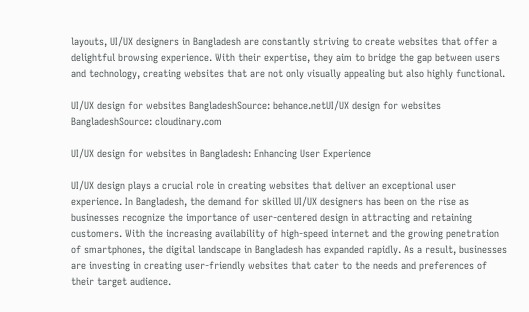layouts, UI/UX designers in Bangladesh are constantly striving to create websites that offer a delightful browsing experience. With their expertise, they aim to bridge the gap between users and technology, creating websites that are not only visually appealing but also highly functional.

UI/UX design for websites BangladeshSource: behance.netUI/UX design for websites BangladeshSource: cloudinary.com

UI/UX design for websites in Bangladesh: Enhancing User Experience

UI/UX design plays a crucial role in creating websites that deliver an exceptional user experience. In Bangladesh, the demand for skilled UI/UX designers has been on the rise as businesses recognize the importance of user-centered design in attracting and retaining customers. With the increasing availability of high-speed internet and the growing penetration of smartphones, the digital landscape in Bangladesh has expanded rapidly. As a result, businesses are investing in creating user-friendly websites that cater to the needs and preferences of their target audience.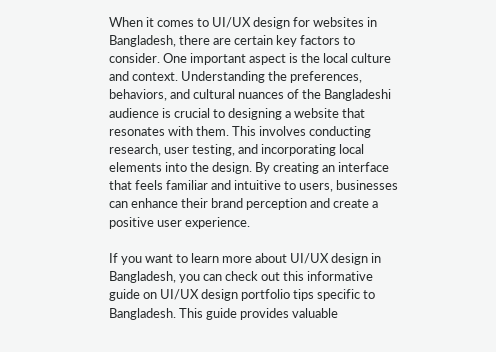When it comes to UI/UX design for websites in Bangladesh, there are certain key factors to consider. One important aspect is the local culture and context. Understanding the preferences, behaviors, and cultural nuances of the Bangladeshi audience is crucial to designing a website that resonates with them. This involves conducting research, user testing, and incorporating local elements into the design. By creating an interface that feels familiar and intuitive to users, businesses can enhance their brand perception and create a positive user experience.

If you want to learn more about UI/UX design in Bangladesh, you can check out this informative guide on UI/UX design portfolio tips specific to Bangladesh. This guide provides valuable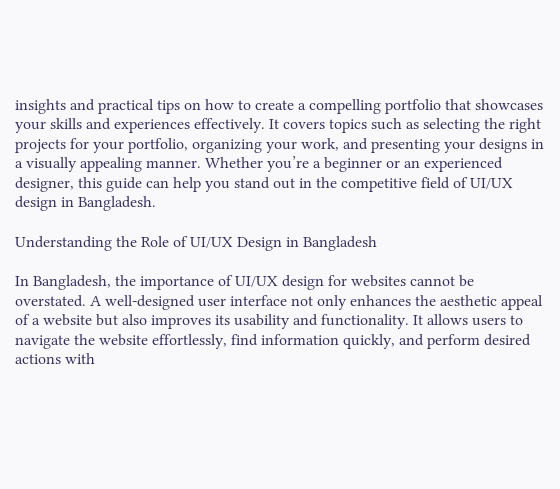insights and practical tips on how to create a compelling portfolio that showcases your skills and experiences effectively. It covers topics such as selecting the right projects for your portfolio, organizing your work, and presenting your designs in a visually appealing manner. Whether you’re a beginner or an experienced designer, this guide can help you stand out in the competitive field of UI/UX design in Bangladesh.

Understanding the Role of UI/UX Design in Bangladesh

In Bangladesh, the importance of UI/UX design for websites cannot be overstated. A well-designed user interface not only enhances the aesthetic appeal of a website but also improves its usability and functionality. It allows users to navigate the website effortlessly, find information quickly, and perform desired actions with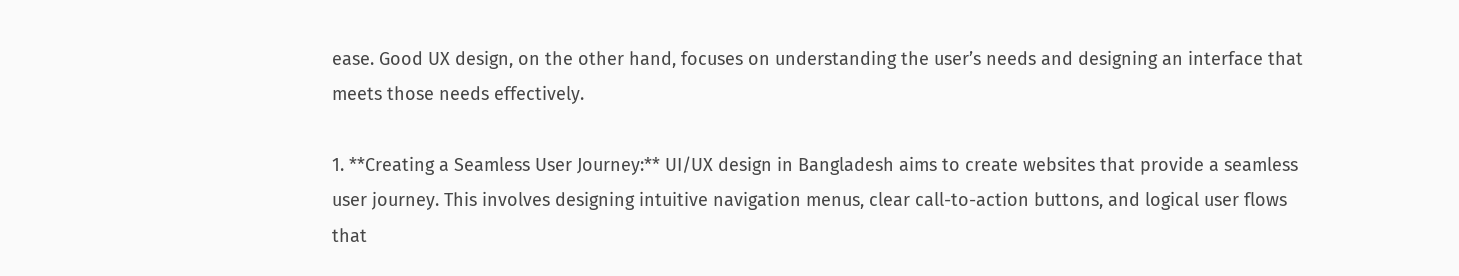ease. Good UX design, on the other hand, focuses on understanding the user’s needs and designing an interface that meets those needs effectively.

1. **Creating a Seamless User Journey:** UI/UX design in Bangladesh aims to create websites that provide a seamless user journey. This involves designing intuitive navigation menus, clear call-to-action buttons, and logical user flows that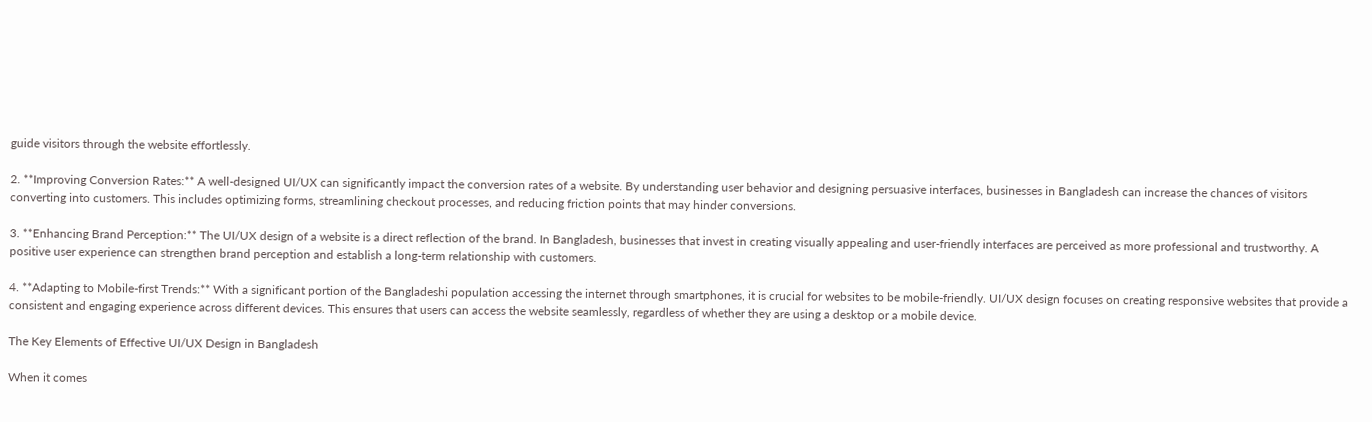guide visitors through the website effortlessly.

2. **Improving Conversion Rates:** A well-designed UI/UX can significantly impact the conversion rates of a website. By understanding user behavior and designing persuasive interfaces, businesses in Bangladesh can increase the chances of visitors converting into customers. This includes optimizing forms, streamlining checkout processes, and reducing friction points that may hinder conversions.

3. **Enhancing Brand Perception:** The UI/UX design of a website is a direct reflection of the brand. In Bangladesh, businesses that invest in creating visually appealing and user-friendly interfaces are perceived as more professional and trustworthy. A positive user experience can strengthen brand perception and establish a long-term relationship with customers.

4. **Adapting to Mobile-first Trends:** With a significant portion of the Bangladeshi population accessing the internet through smartphones, it is crucial for websites to be mobile-friendly. UI/UX design focuses on creating responsive websites that provide a consistent and engaging experience across different devices. This ensures that users can access the website seamlessly, regardless of whether they are using a desktop or a mobile device.

The Key Elements of Effective UI/UX Design in Bangladesh

When it comes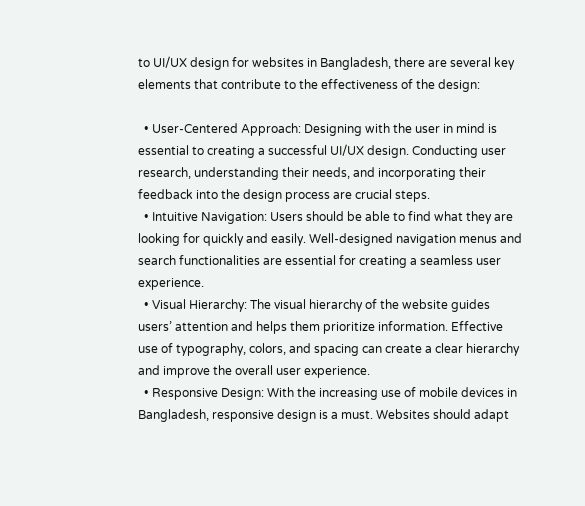to UI/UX design for websites in Bangladesh, there are several key elements that contribute to the effectiveness of the design:

  • User-Centered Approach: Designing with the user in mind is essential to creating a successful UI/UX design. Conducting user research, understanding their needs, and incorporating their feedback into the design process are crucial steps.
  • Intuitive Navigation: Users should be able to find what they are looking for quickly and easily. Well-designed navigation menus and search functionalities are essential for creating a seamless user experience.
  • Visual Hierarchy: The visual hierarchy of the website guides users’ attention and helps them prioritize information. Effective use of typography, colors, and spacing can create a clear hierarchy and improve the overall user experience.
  • Responsive Design: With the increasing use of mobile devices in Bangladesh, responsive design is a must. Websites should adapt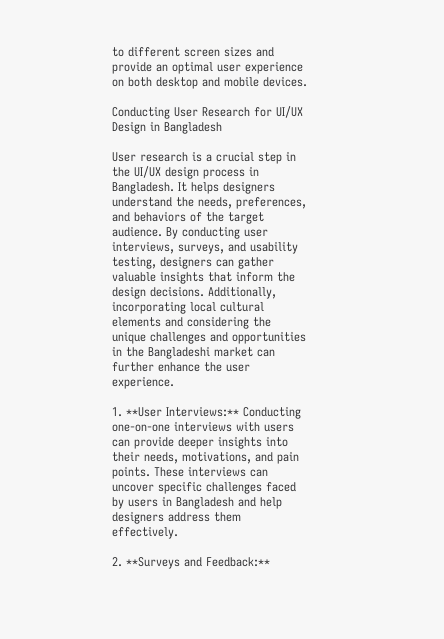to different screen sizes and provide an optimal user experience on both desktop and mobile devices.

Conducting User Research for UI/UX Design in Bangladesh

User research is a crucial step in the UI/UX design process in Bangladesh. It helps designers understand the needs, preferences, and behaviors of the target audience. By conducting user interviews, surveys, and usability testing, designers can gather valuable insights that inform the design decisions. Additionally, incorporating local cultural elements and considering the unique challenges and opportunities in the Bangladeshi market can further enhance the user experience.

1. **User Interviews:** Conducting one-on-one interviews with users can provide deeper insights into their needs, motivations, and pain points. These interviews can uncover specific challenges faced by users in Bangladesh and help designers address them effectively.

2. **Surveys and Feedback:**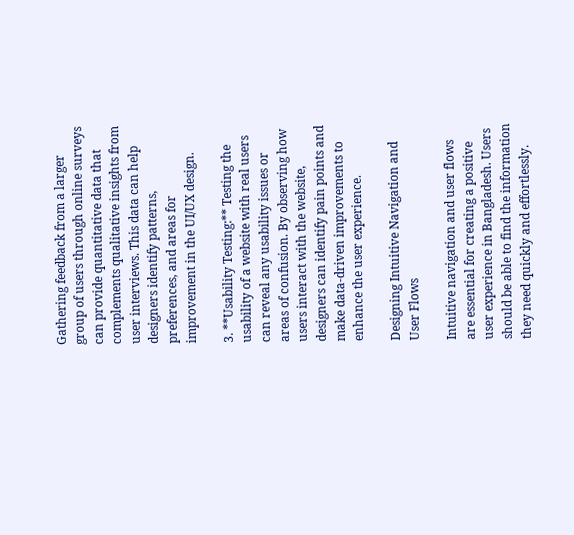Gathering feedback from a larger group of users through online surveys can provide quantitative data that complements qualitative insights from user interviews. This data can help designers identify patterns, preferences, and areas for improvement in the UI/UX design.

3. **Usability Testing:** Testing the usability of a website with real users can reveal any usability issues or areas of confusion. By observing how users interact with the website, designers can identify pain points and make data-driven improvements to enhance the user experience.

Designing Intuitive Navigation and User Flows

Intuitive navigation and user flows are essential for creating a positive user experience in Bangladesh. Users should be able to find the information they need quickly and effortlessly.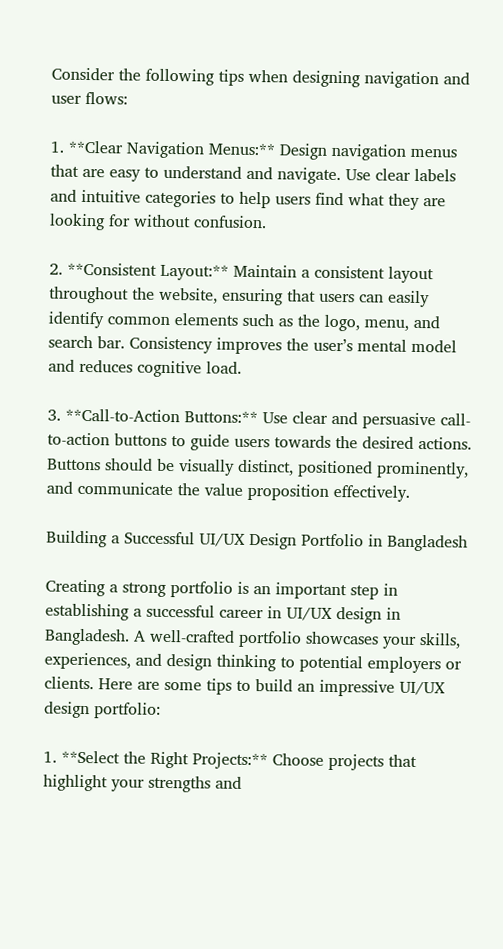Consider the following tips when designing navigation and user flows:

1. **Clear Navigation Menus:** Design navigation menus that are easy to understand and navigate. Use clear labels and intuitive categories to help users find what they are looking for without confusion.

2. **Consistent Layout:** Maintain a consistent layout throughout the website, ensuring that users can easily identify common elements such as the logo, menu, and search bar. Consistency improves the user’s mental model and reduces cognitive load.

3. **Call-to-Action Buttons:** Use clear and persuasive call-to-action buttons to guide users towards the desired actions. Buttons should be visually distinct, positioned prominently, and communicate the value proposition effectively.

Building a Successful UI/UX Design Portfolio in Bangladesh

Creating a strong portfolio is an important step in establishing a successful career in UI/UX design in Bangladesh. A well-crafted portfolio showcases your skills, experiences, and design thinking to potential employers or clients. Here are some tips to build an impressive UI/UX design portfolio:

1. **Select the Right Projects:** Choose projects that highlight your strengths and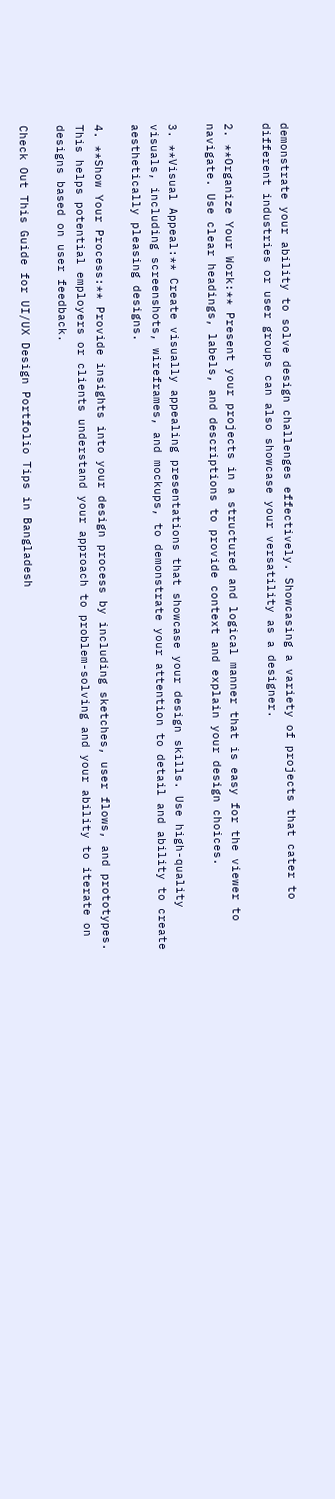demonstrate your ability to solve design challenges effectively. Showcasing a variety of projects that cater to different industries or user groups can also showcase your versatility as a designer.

2. **Organize Your Work:** Present your projects in a structured and logical manner that is easy for the viewer to navigate. Use clear headings, labels, and descriptions to provide context and explain your design choices.

3. **Visual Appeal:** Create visually appealing presentations that showcase your design skills. Use high-quality visuals, including screenshots, wireframes, and mockups, to demonstrate your attention to detail and ability to create aesthetically pleasing designs.

4. **Show Your Process:** Provide insights into your design process by including sketches, user flows, and prototypes. This helps potential employers or clients understand your approach to problem-solving and your ability to iterate on designs based on user feedback.

Check Out This Guide for UI/UX Design Portfolio Tips in Bangladesh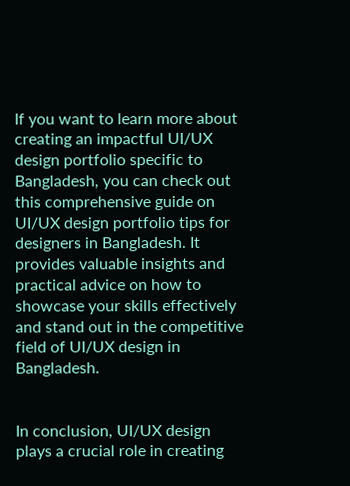If you want to learn more about creating an impactful UI/UX design portfolio specific to Bangladesh, you can check out this comprehensive guide on UI/UX design portfolio tips for designers in Bangladesh. It provides valuable insights and practical advice on how to showcase your skills effectively and stand out in the competitive field of UI/UX design in Bangladesh.


In conclusion, UI/UX design plays a crucial role in creating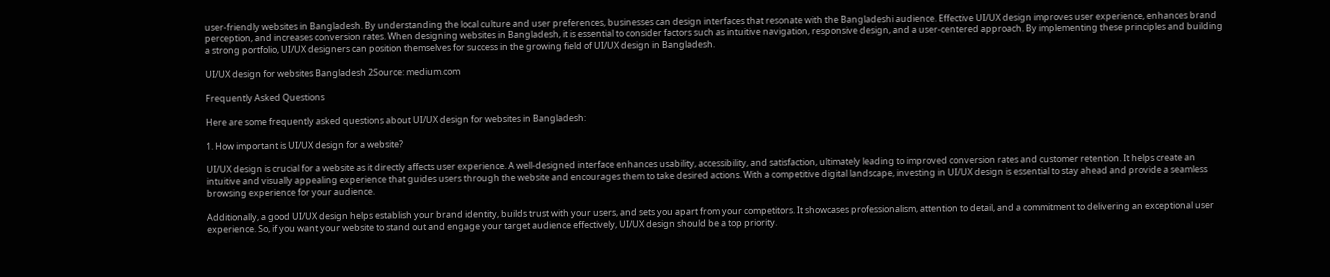user-friendly websites in Bangladesh. By understanding the local culture and user preferences, businesses can design interfaces that resonate with the Bangladeshi audience. Effective UI/UX design improves user experience, enhances brand perception, and increases conversion rates. When designing websites in Bangladesh, it is essential to consider factors such as intuitive navigation, responsive design, and a user-centered approach. By implementing these principles and building a strong portfolio, UI/UX designers can position themselves for success in the growing field of UI/UX design in Bangladesh.

UI/UX design for websites Bangladesh 2Source: medium.com

Frequently Asked Questions

Here are some frequently asked questions about UI/UX design for websites in Bangladesh:

1. How important is UI/UX design for a website?

UI/UX design is crucial for a website as it directly affects user experience. A well-designed interface enhances usability, accessibility, and satisfaction, ultimately leading to improved conversion rates and customer retention. It helps create an intuitive and visually appealing experience that guides users through the website and encourages them to take desired actions. With a competitive digital landscape, investing in UI/UX design is essential to stay ahead and provide a seamless browsing experience for your audience.

Additionally, a good UI/UX design helps establish your brand identity, builds trust with your users, and sets you apart from your competitors. It showcases professionalism, attention to detail, and a commitment to delivering an exceptional user experience. So, if you want your website to stand out and engage your target audience effectively, UI/UX design should be a top priority.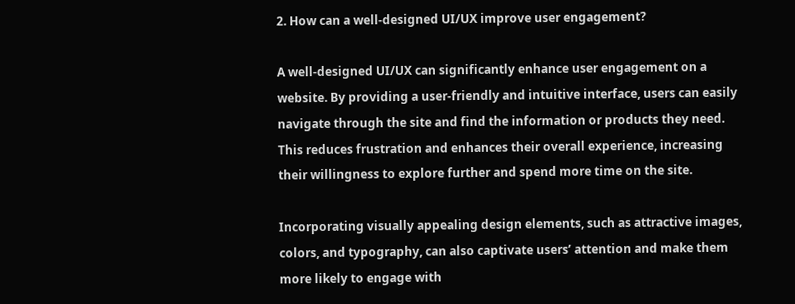2. How can a well-designed UI/UX improve user engagement?

A well-designed UI/UX can significantly enhance user engagement on a website. By providing a user-friendly and intuitive interface, users can easily navigate through the site and find the information or products they need. This reduces frustration and enhances their overall experience, increasing their willingness to explore further and spend more time on the site.

Incorporating visually appealing design elements, such as attractive images, colors, and typography, can also captivate users’ attention and make them more likely to engage with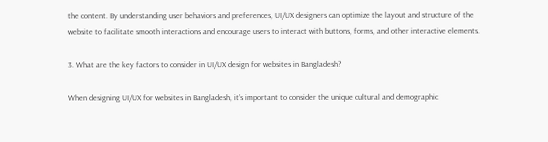the content. By understanding user behaviors and preferences, UI/UX designers can optimize the layout and structure of the website to facilitate smooth interactions and encourage users to interact with buttons, forms, and other interactive elements.

3. What are the key factors to consider in UI/UX design for websites in Bangladesh?

When designing UI/UX for websites in Bangladesh, it’s important to consider the unique cultural and demographic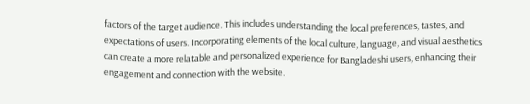factors of the target audience. This includes understanding the local preferences, tastes, and expectations of users. Incorporating elements of the local culture, language, and visual aesthetics can create a more relatable and personalized experience for Bangladeshi users, enhancing their engagement and connection with the website.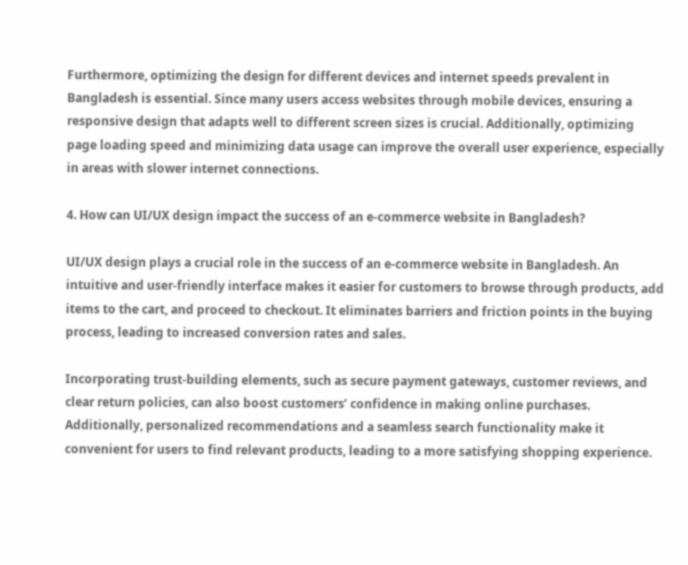Furthermore, optimizing the design for different devices and internet speeds prevalent in Bangladesh is essential. Since many users access websites through mobile devices, ensuring a responsive design that adapts well to different screen sizes is crucial. Additionally, optimizing page loading speed and minimizing data usage can improve the overall user experience, especially in areas with slower internet connections.

4. How can UI/UX design impact the success of an e-commerce website in Bangladesh?

UI/UX design plays a crucial role in the success of an e-commerce website in Bangladesh. An intuitive and user-friendly interface makes it easier for customers to browse through products, add items to the cart, and proceed to checkout. It eliminates barriers and friction points in the buying process, leading to increased conversion rates and sales.

Incorporating trust-building elements, such as secure payment gateways, customer reviews, and clear return policies, can also boost customers’ confidence in making online purchases. Additionally, personalized recommendations and a seamless search functionality make it convenient for users to find relevant products, leading to a more satisfying shopping experience.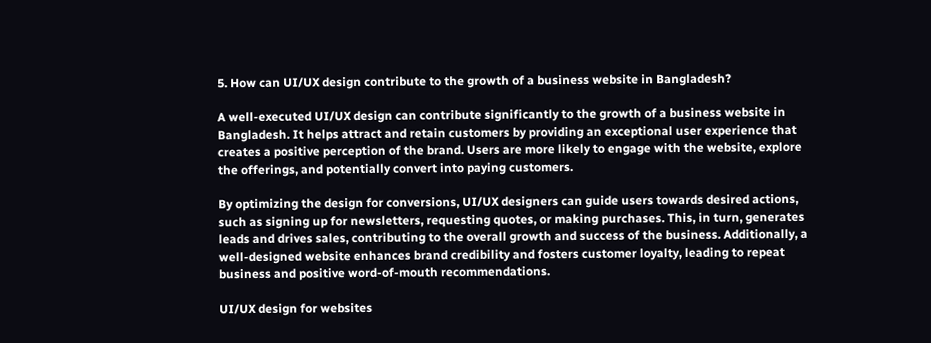5. How can UI/UX design contribute to the growth of a business website in Bangladesh?

A well-executed UI/UX design can contribute significantly to the growth of a business website in Bangladesh. It helps attract and retain customers by providing an exceptional user experience that creates a positive perception of the brand. Users are more likely to engage with the website, explore the offerings, and potentially convert into paying customers.

By optimizing the design for conversions, UI/UX designers can guide users towards desired actions, such as signing up for newsletters, requesting quotes, or making purchases. This, in turn, generates leads and drives sales, contributing to the overall growth and success of the business. Additionally, a well-designed website enhances brand credibility and fosters customer loyalty, leading to repeat business and positive word-of-mouth recommendations.

UI/UX design for websites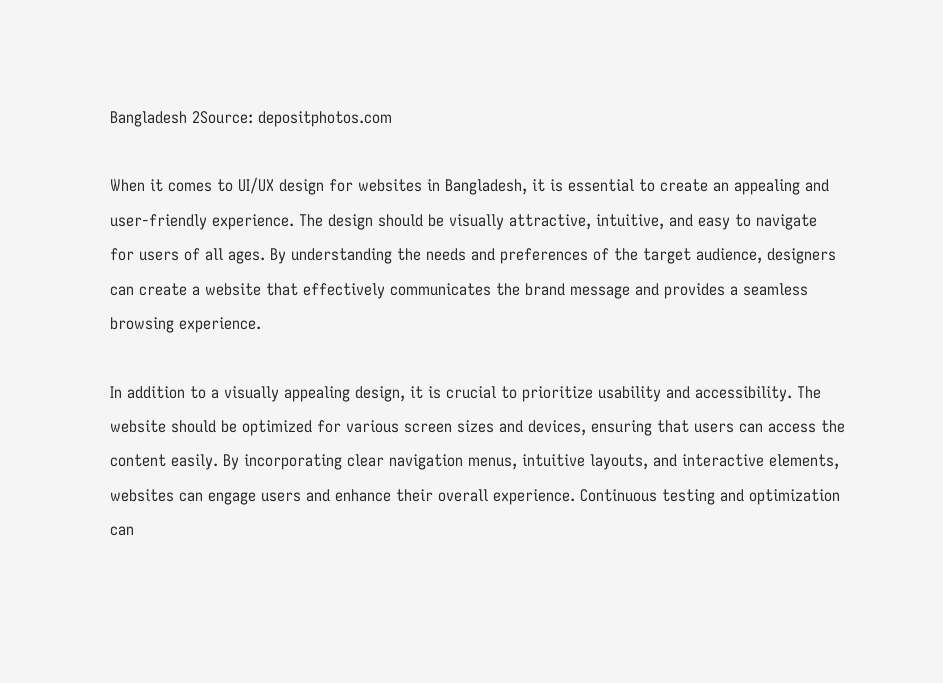Bangladesh 2Source: depositphotos.com

When it comes to UI/UX design for websites in Bangladesh, it is essential to create an appealing and user-friendly experience. The design should be visually attractive, intuitive, and easy to navigate for users of all ages. By understanding the needs and preferences of the target audience, designers can create a website that effectively communicates the brand message and provides a seamless browsing experience.

In addition to a visually appealing design, it is crucial to prioritize usability and accessibility. The website should be optimized for various screen sizes and devices, ensuring that users can access the content easily. By incorporating clear navigation menus, intuitive layouts, and interactive elements, websites can engage users and enhance their overall experience. Continuous testing and optimization can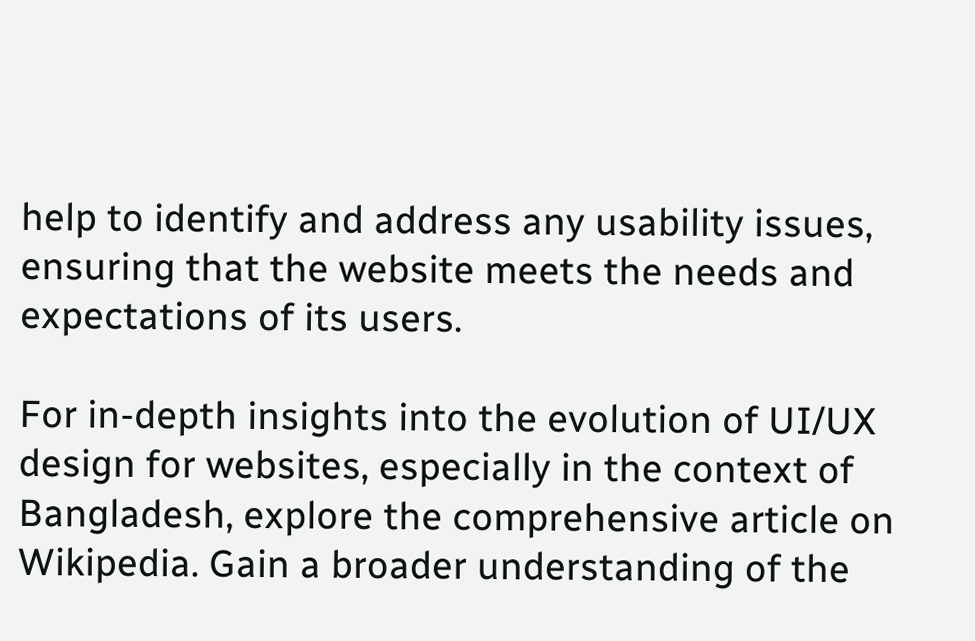help to identify and address any usability issues, ensuring that the website meets the needs and expectations of its users.

For in-depth insights into the evolution of UI/UX design for websites, especially in the context of Bangladesh, explore the comprehensive article on Wikipedia. Gain a broader understanding of the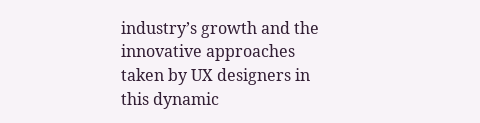industry’s growth and the innovative approaches taken by UX designers in this dynamic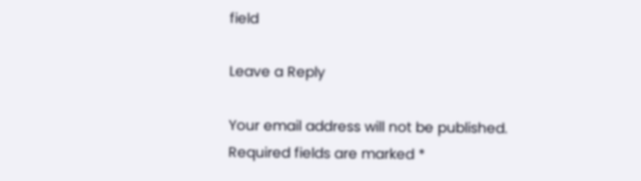field

Leave a Reply

Your email address will not be published. Required fields are marked *